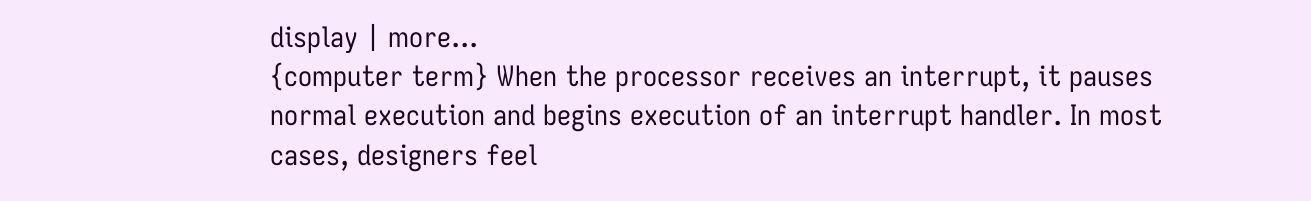display | more...
{computer term} When the processor receives an interrupt, it pauses normal execution and begins execution of an interrupt handler. In most cases, designers feel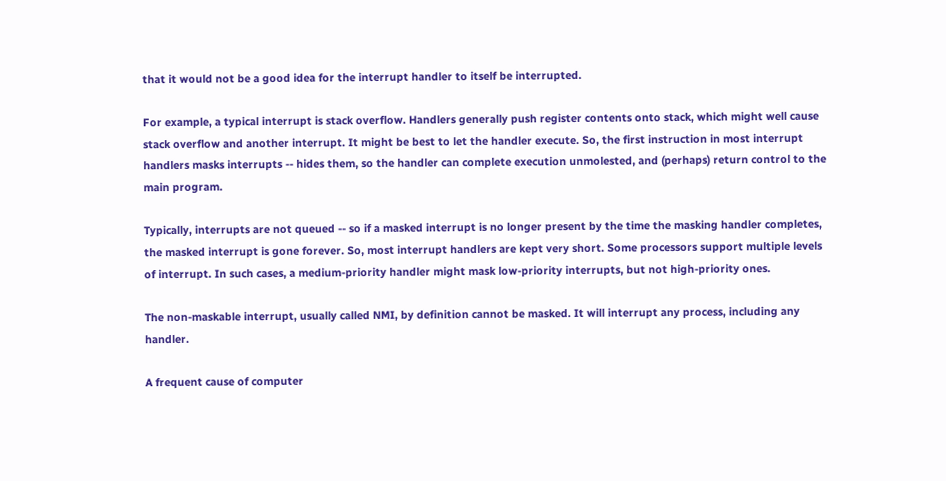that it would not be a good idea for the interrupt handler to itself be interrupted.

For example, a typical interrupt is stack overflow. Handlers generally push register contents onto stack, which might well cause stack overflow and another interrupt. It might be best to let the handler execute. So, the first instruction in most interrupt handlers masks interrupts -- hides them, so the handler can complete execution unmolested, and (perhaps) return control to the main program.

Typically, interrupts are not queued -- so if a masked interrupt is no longer present by the time the masking handler completes, the masked interrupt is gone forever. So, most interrupt handlers are kept very short. Some processors support multiple levels of interrupt. In such cases, a medium-priority handler might mask low-priority interrupts, but not high-priority ones.

The non-maskable interrupt, usually called NMI, by definition cannot be masked. It will interrupt any process, including any handler.

A frequent cause of computer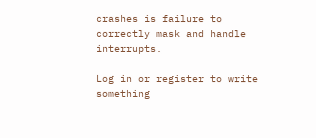crashes is failure to correctly mask and handle interrupts.

Log in or register to write something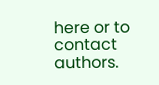here or to contact authors.